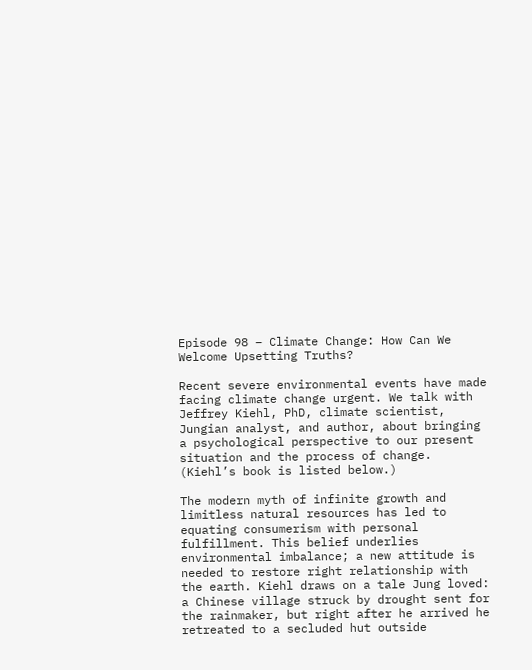Episode 98 – Climate Change: How Can We Welcome Upsetting Truths?

Recent severe environmental events have made facing climate change urgent. We talk with Jeffrey Kiehl, PhD, climate scientist, Jungian analyst, and author, about bringing a psychological perspective to our present situation and the process of change. (Kiehl’s book is listed below.)

The modern myth of infinite growth and limitless natural resources has led to equating consumerism with personal fulfillment. This belief underlies environmental imbalance; a new attitude is needed to restore right relationship with the earth. Kiehl draws on a tale Jung loved: a Chinese village struck by drought sent for the rainmaker, but right after he arrived he retreated to a secluded hut outside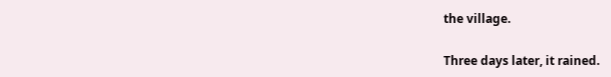the village.

Three days later, it rained.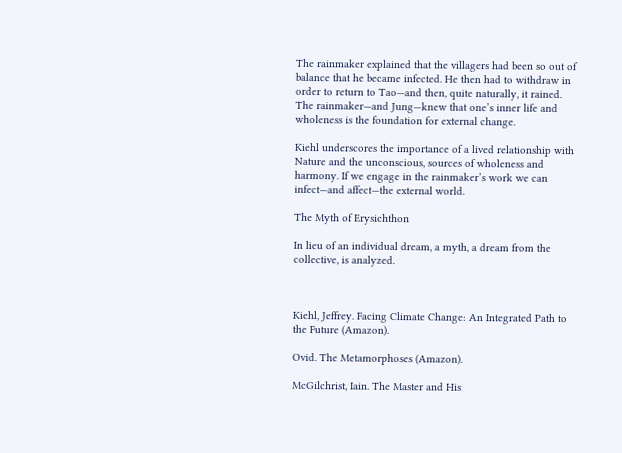The rainmaker explained that the villagers had been so out of balance that he became infected. He then had to withdraw in order to return to Tao—and then, quite naturally, it rained. The rainmaker—and Jung—knew that one’s inner life and wholeness is the foundation for external change.

Kiehl underscores the importance of a lived relationship with Nature and the unconscious, sources of wholeness and harmony. If we engage in the rainmaker’s work we can infect—and affect—the external world.

The Myth of Erysichthon

In lieu of an individual dream, a myth, a dream from the collective, is analyzed.



Kiehl, Jeffrey. Facing Climate Change: An Integrated Path to the Future (Amazon).

Ovid. The Metamorphoses (Amazon).

McGilchrist, Iain. The Master and His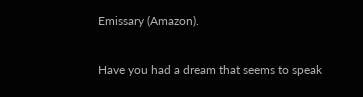Emissary (Amazon).

Have you had a dream that seems to speak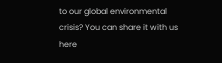to our global environmental crisis? You can share it with us here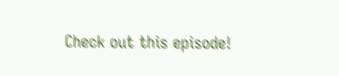Check out this episode!